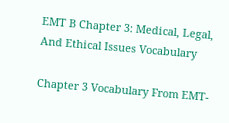EMT B Chapter 3: Medical, Legal, And Ethical Issues Vocabulary

Chapter 3 Vocabulary From EMT-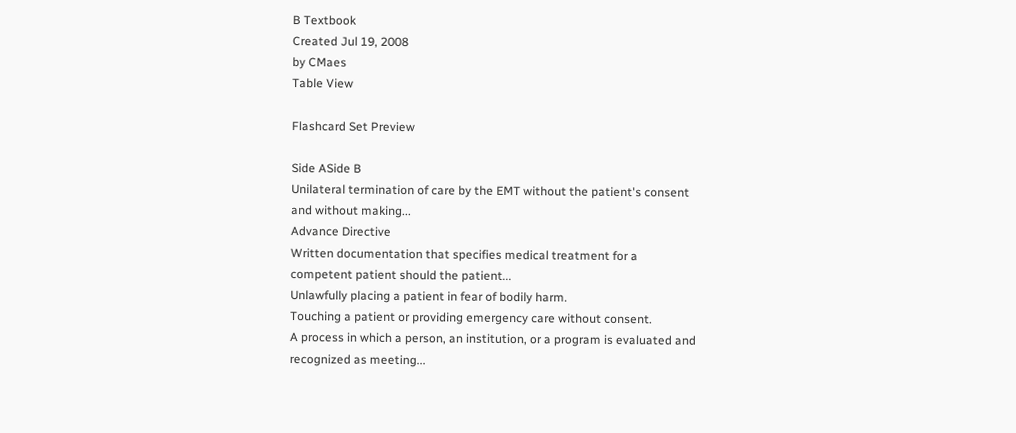B Textbook
Created Jul 19, 2008
by CMaes
Table View

Flashcard Set Preview

Side ASide B
Unilateral termination of care by the EMT without the patient's consent and without making...
Advance Directive
Written documentation that specifies medical treatment for a competent patient should the patient...
Unlawfully placing a patient in fear of bodily harm.
Touching a patient or providing emergency care without consent.
A process in which a person, an institution, or a program is evaluated and recognized as meeting...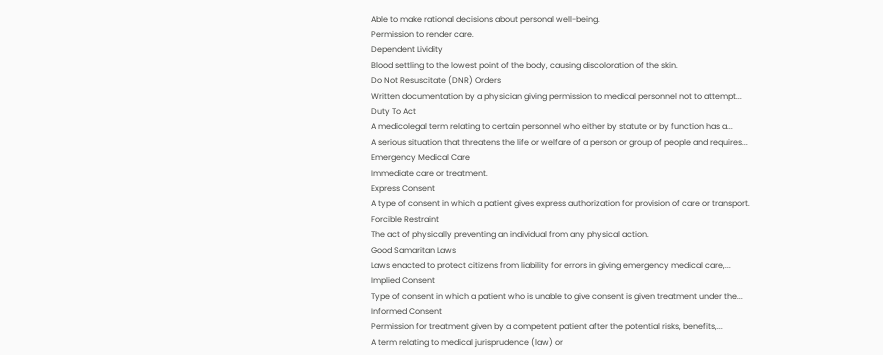Able to make rational decisions about personal well-being.
Permission to render care.
Dependent Lividity
Blood settling to the lowest point of the body, causing discoloration of the skin.
Do Not Resuscitate (DNR) Orders
Written documentation by a physician giving permission to medical personnel not to attempt...
Duty To Act
A medicolegal term relating to certain personnel who either by statute or by function has a...
A serious situation that threatens the life or welfare of a person or group of people and requires...
Emergency Medical Care
Immediate care or treatment.
Express Consent
A type of consent in which a patient gives express authorization for provision of care or transport.
Forcible Restraint
The act of physically preventing an individual from any physical action.
Good Samaritan Laws
Laws enacted to protect citizens from liability for errors in giving emergency medical care,...
Implied Consent
Type of consent in which a patient who is unable to give consent is given treatment under the...
Informed Consent
Permission for treatment given by a competent patient after the potential risks, benefits,...
A term relating to medical jurisprudence (law) or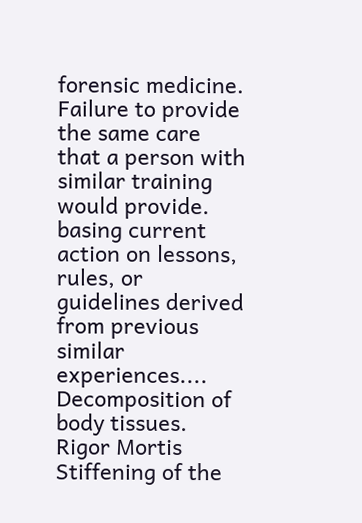forensic medicine.
Failure to provide the same care that a person with similar training would provide.
basing current action on lessons, rules, or guidelines derived from previous similar experiences....
Decomposition of body tissues.
Rigor Mortis
Stiffening of the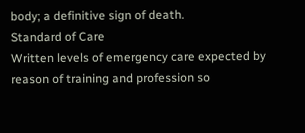body; a definitive sign of death.
Standard of Care
Written levels of emergency care expected by reason of training and profession so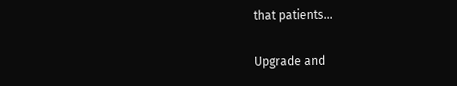that patients...

Upgrade and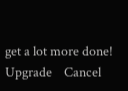get a lot more done!
Upgrade    Cancel